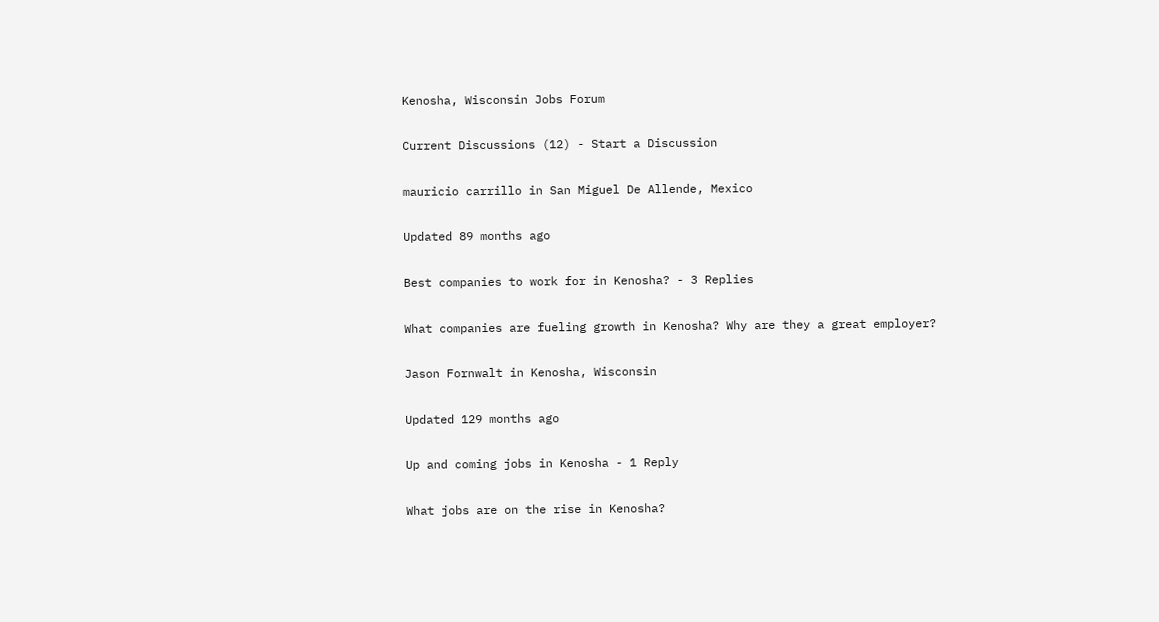Kenosha, Wisconsin Jobs Forum

Current Discussions (12) - Start a Discussion

mauricio carrillo in San Miguel De Allende, Mexico

Updated 89 months ago

Best companies to work for in Kenosha? - 3 Replies

What companies are fueling growth in Kenosha? Why are they a great employer?

Jason Fornwalt in Kenosha, Wisconsin

Updated 129 months ago

Up and coming jobs in Kenosha - 1 Reply

What jobs are on the rise in Kenosha?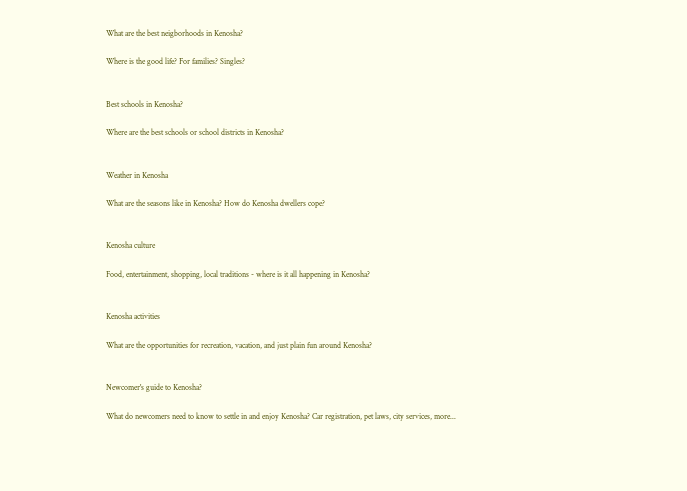What are the best neigborhoods in Kenosha?

Where is the good life? For families? Singles?


Best schools in Kenosha?

Where are the best schools or school districts in Kenosha?


Weather in Kenosha

What are the seasons like in Kenosha? How do Kenosha dwellers cope?


Kenosha culture

Food, entertainment, shopping, local traditions - where is it all happening in Kenosha?


Kenosha activities

What are the opportunities for recreation, vacation, and just plain fun around Kenosha?


Newcomer's guide to Kenosha?

What do newcomers need to know to settle in and enjoy Kenosha? Car registration, pet laws, city services, more...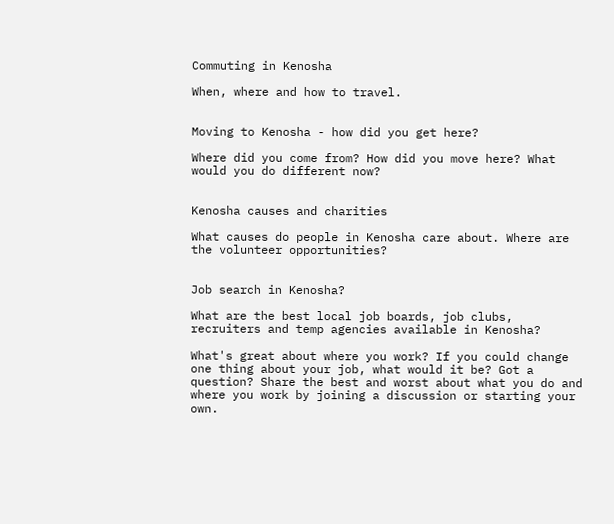Commuting in Kenosha

When, where and how to travel.


Moving to Kenosha - how did you get here?

Where did you come from? How did you move here? What would you do different now?


Kenosha causes and charities

What causes do people in Kenosha care about. Where are the volunteer opportunities?


Job search in Kenosha?

What are the best local job boards, job clubs, recruiters and temp agencies available in Kenosha?

What's great about where you work? If you could change one thing about your job, what would it be? Got a question? Share the best and worst about what you do and where you work by joining a discussion or starting your own.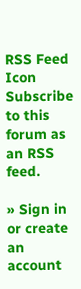RSS Feed Icon Subscribe to this forum as an RSS feed.

» Sign in or create an account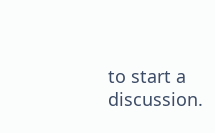to start a discussion.